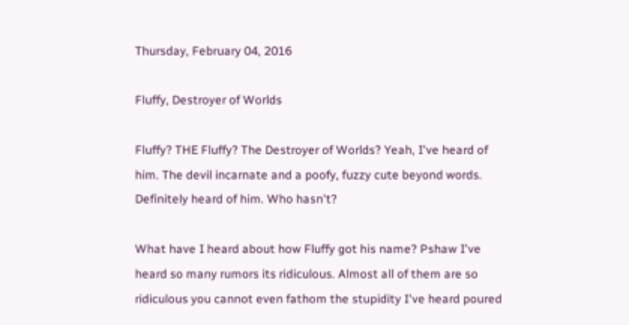Thursday, February 04, 2016

Fluffy, Destroyer of Worlds

Fluffy? THE Fluffy? The Destroyer of Worlds? Yeah, I've heard of him. The devil incarnate and a poofy, fuzzy cute beyond words. Definitely heard of him. Who hasn't?

What have I heard about how Fluffy got his name? Pshaw I've heard so many rumors its ridiculous. Almost all of them are so ridiculous you cannot even fathom the stupidity I've heard poured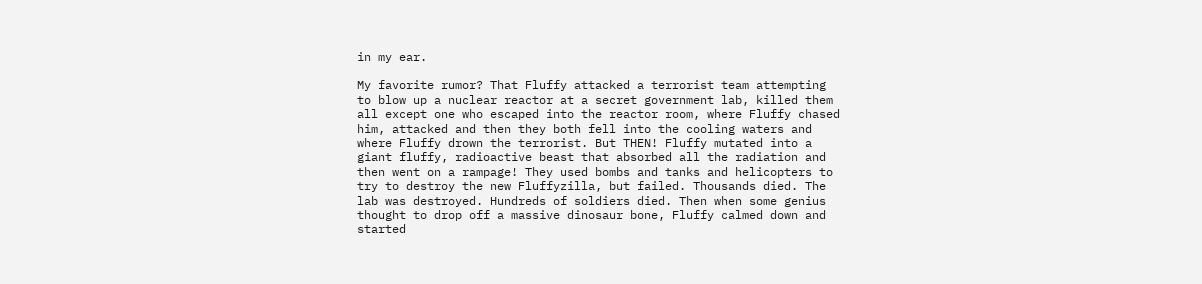in my ear.

My favorite rumor? That Fluffy attacked a terrorist team attempting to blow up a nuclear reactor at a secret government lab, killed them all except one who escaped into the reactor room, where Fluffy chased him, attacked and then they both fell into the cooling waters and where Fluffy drown the terrorist. But THEN! Fluffy mutated into a giant fluffy, radioactive beast that absorbed all the radiation and then went on a rampage! They used bombs and tanks and helicopters to try to destroy the new Fluffyzilla, but failed. Thousands died. The lab was destroyed. Hundreds of soldiers died. Then when some genius thought to drop off a massive dinosaur bone, Fluffy calmed down and started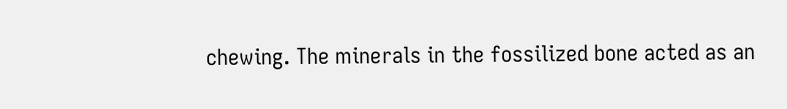chewing. The minerals in the fossilized bone acted as an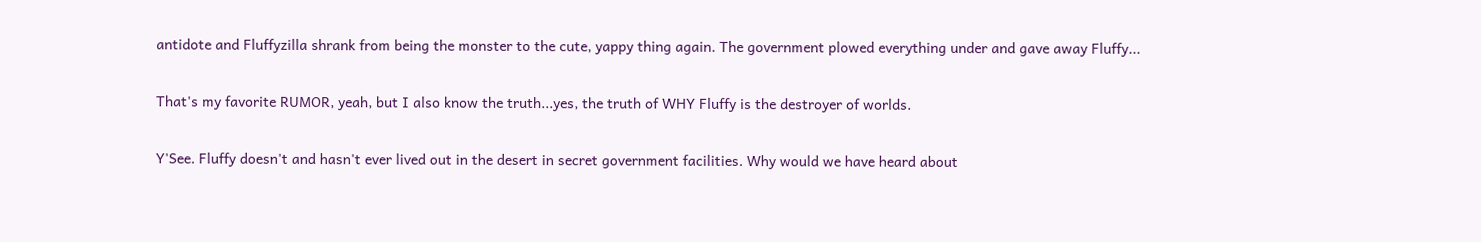antidote and Fluffyzilla shrank from being the monster to the cute, yappy thing again. The government plowed everything under and gave away Fluffy...

That's my favorite RUMOR, yeah, but I also know the truth...yes, the truth of WHY Fluffy is the destroyer of worlds.

Y'See. Fluffy doesn't and hasn't ever lived out in the desert in secret government facilities. Why would we have heard about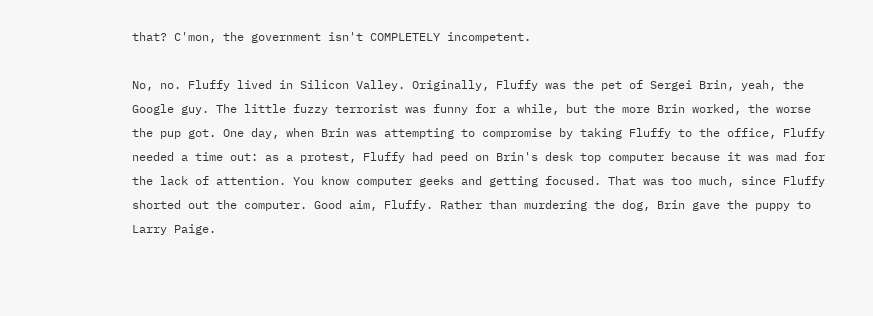that? C'mon, the government isn't COMPLETELY incompetent.

No, no. Fluffy lived in Silicon Valley. Originally, Fluffy was the pet of Sergei Brin, yeah, the Google guy. The little fuzzy terrorist was funny for a while, but the more Brin worked, the worse the pup got. One day, when Brin was attempting to compromise by taking Fluffy to the office, Fluffy needed a time out: as a protest, Fluffy had peed on Brin's desk top computer because it was mad for the lack of attention. You know computer geeks and getting focused. That was too much, since Fluffy shorted out the computer. Good aim, Fluffy. Rather than murdering the dog, Brin gave the puppy to Larry Paige.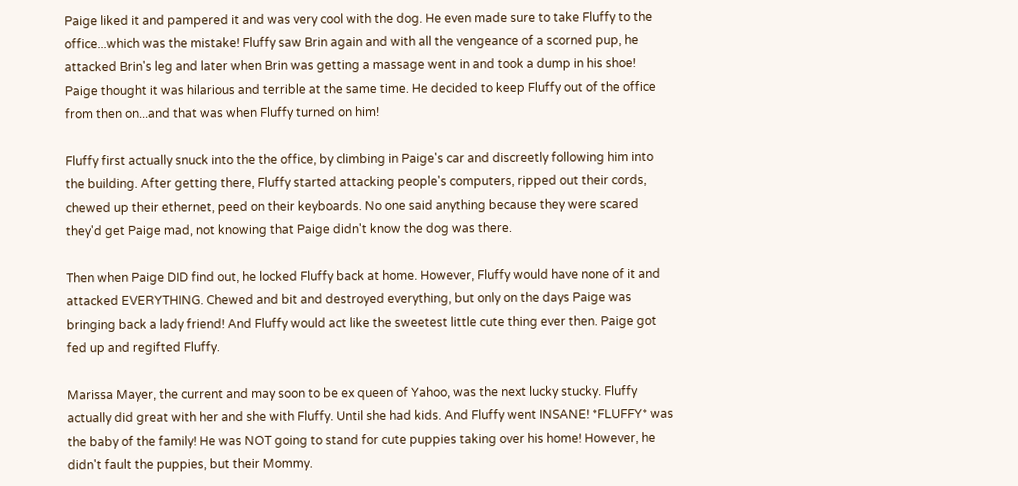Paige liked it and pampered it and was very cool with the dog. He even made sure to take Fluffy to the office...which was the mistake! Fluffy saw Brin again and with all the vengeance of a scorned pup, he attacked Brin's leg and later when Brin was getting a massage went in and took a dump in his shoe! Paige thought it was hilarious and terrible at the same time. He decided to keep Fluffy out of the office from then on...and that was when Fluffy turned on him!

Fluffy first actually snuck into the the office, by climbing in Paige's car and discreetly following him into the building. After getting there, Fluffy started attacking people's computers, ripped out their cords, chewed up their ethernet, peed on their keyboards. No one said anything because they were scared they'd get Paige mad, not knowing that Paige didn't know the dog was there.

Then when Paige DID find out, he locked Fluffy back at home. However, Fluffy would have none of it and attacked EVERYTHING. Chewed and bit and destroyed everything, but only on the days Paige was bringing back a lady friend! And Fluffy would act like the sweetest little cute thing ever then. Paige got fed up and regifted Fluffy.

Marissa Mayer, the current and may soon to be ex queen of Yahoo, was the next lucky stucky. Fluffy actually did great with her and she with Fluffy. Until she had kids. And Fluffy went INSANE! *FLUFFY* was the baby of the family! He was NOT going to stand for cute puppies taking over his home! However, he didn't fault the puppies, but their Mommy.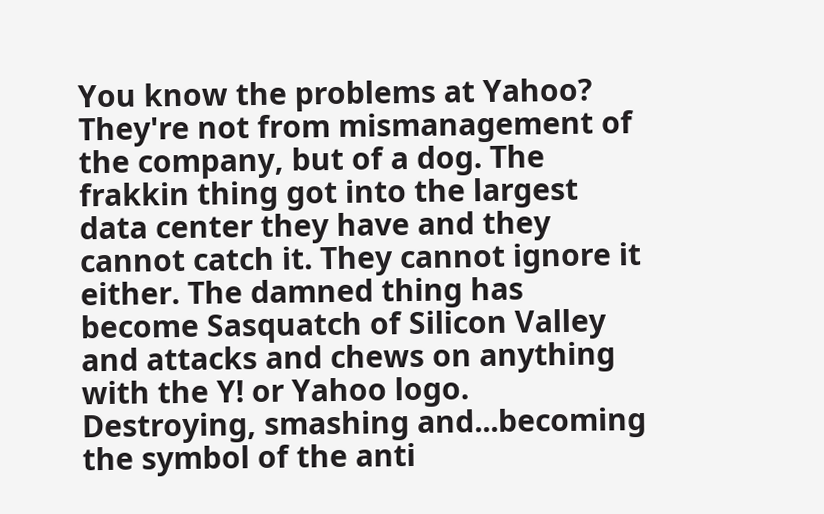You know the problems at Yahoo? They're not from mismanagement of the company, but of a dog. The frakkin thing got into the largest data center they have and they cannot catch it. They cannot ignore it either. The damned thing has become Sasquatch of Silicon Valley and attacks and chews on anything with the Y! or Yahoo logo. Destroying, smashing and...becoming the symbol of the anti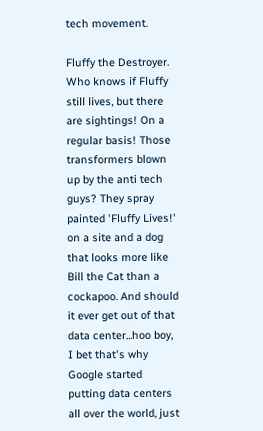tech movement.

Fluffy the Destroyer. Who knows if Fluffy still lives, but there are sightings! On a regular basis! Those transformers blown up by the anti tech guys? They spray painted 'Fluffy Lives!' on a site and a dog that looks more like Bill the Cat than a cockapoo. And should it ever get out of that data center...hoo boy, I bet that's why Google started putting data centers all over the world, just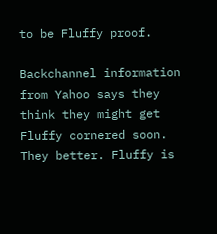to be Fluffy proof.

Backchannel information from Yahoo says they think they might get Fluffy cornered soon.  They better. Fluffy is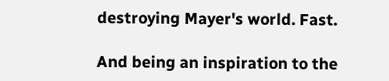destroying Mayer's world. Fast.

And being an inspiration to the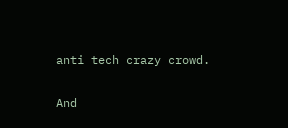anti tech crazy crowd.

And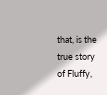that, is the true story of Fluffy,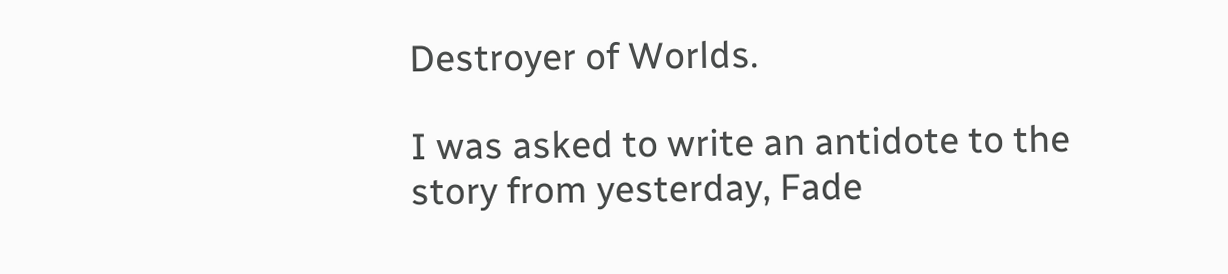Destroyer of Worlds.

I was asked to write an antidote to the story from yesterday, Fade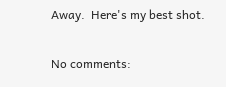Away.  Here's my best shot.

No comments: